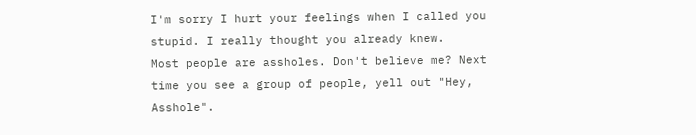I'm sorry I hurt your feelings when I called you stupid. I really thought you already knew.
Most people are assholes. Don't believe me? Next time you see a group of people, yell out "Hey, Asshole".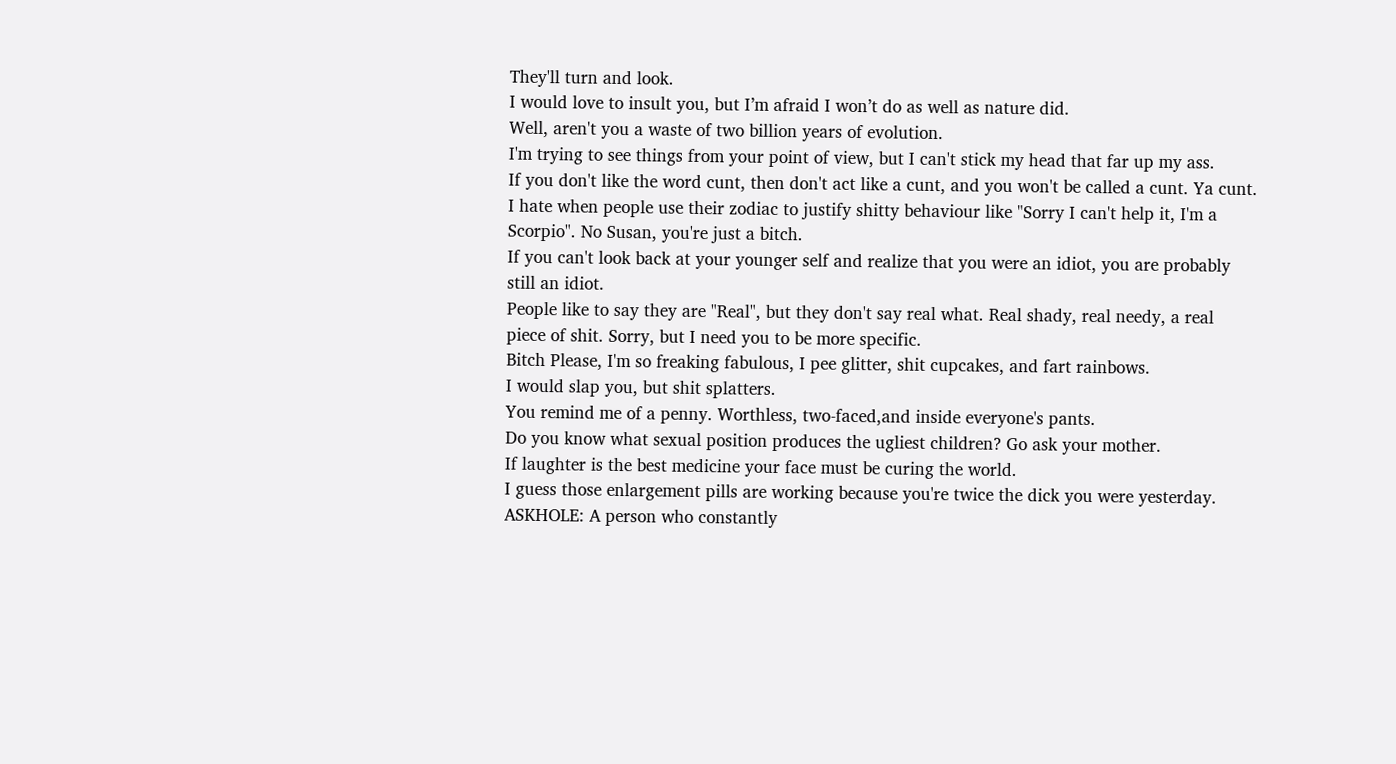They'll turn and look.
I would love to insult you, but I’m afraid I won’t do as well as nature did.
Well, aren't you a waste of two billion years of evolution.
I'm trying to see things from your point of view, but I can't stick my head that far up my ass.
If you don't like the word cunt, then don't act like a cunt, and you won't be called a cunt. Ya cunt.
I hate when people use their zodiac to justify shitty behaviour like "Sorry I can't help it, I'm a Scorpio". No Susan, you're just a bitch.
If you can't look back at your younger self and realize that you were an idiot, you are probably still an idiot.
People like to say they are "Real", but they don't say real what. Real shady, real needy, a real piece of shit. Sorry, but I need you to be more specific.
Bitch Please, I'm so freaking fabulous, I pee glitter, shit cupcakes, and fart rainbows.
I would slap you, but shit splatters.
You remind me of a penny. Worthless, two-faced,and inside everyone's pants.
Do you know what sexual position produces the ugliest children? Go ask your mother.
If laughter is the best medicine your face must be curing the world.
I guess those enlargement pills are working because you're twice the dick you were yesterday.
ASKHOLE: A person who constantly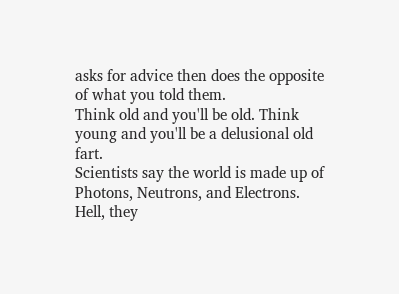asks for advice then does the opposite of what you told them.
Think old and you'll be old. Think young and you'll be a delusional old fart.
Scientists say the world is made up of Photons, Neutrons, and Electrons. Hell, they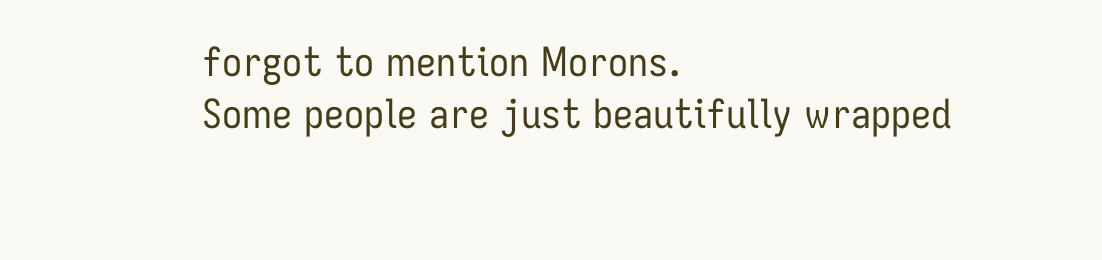forgot to mention Morons.
Some people are just beautifully wrapped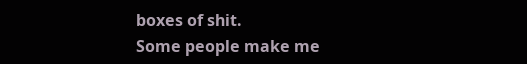boxes of shit.
Some people make me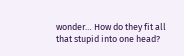wonder… How do they fit all that stupid into one head?